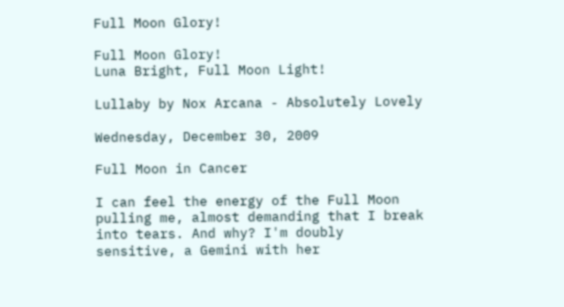Full Moon Glory!

Full Moon Glory!
Luna Bright, Full Moon Light!

Lullaby by Nox Arcana - Absolutely Lovely

Wednesday, December 30, 2009

Full Moon in Cancer

I can feel the energy of the Full Moon pulling me, almost demanding that I break into tears. And why? I'm doubly sensitive, a Gemini with her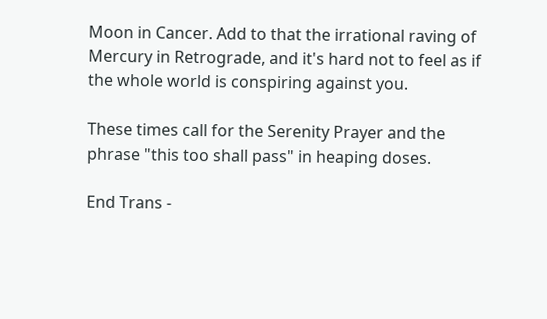Moon in Cancer. Add to that the irrational raving of Mercury in Retrograde, and it's hard not to feel as if the whole world is conspiring against you.

These times call for the Serenity Prayer and the phrase "this too shall pass" in heaping doses.

End Trans -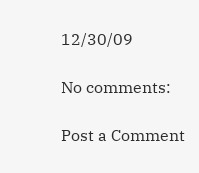12/30/09

No comments:

Post a Comment